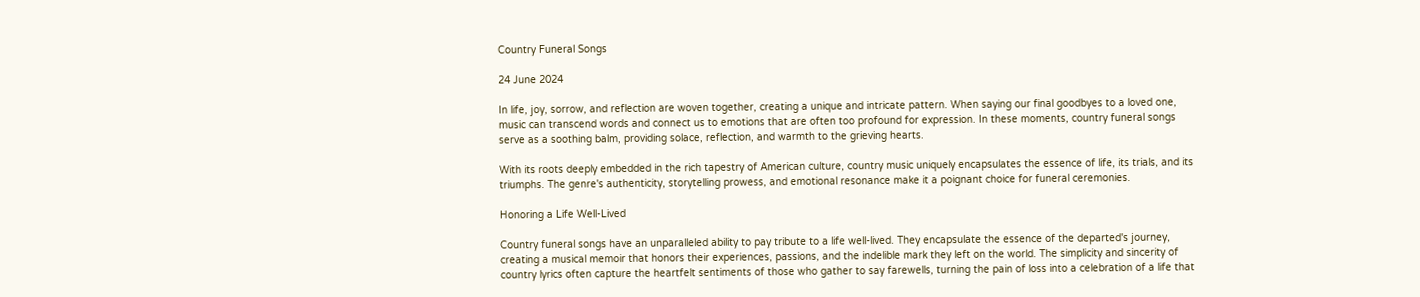Country Funeral Songs

24 June 2024

In life, joy, sorrow, and reflection are woven together, creating a unique and intricate pattern. When saying our final goodbyes to a loved one, music can transcend words and connect us to emotions that are often too profound for expression. In these moments, country funeral songs serve as a soothing balm, providing solace, reflection, and warmth to the grieving hearts.

With its roots deeply embedded in the rich tapestry of American culture, country music uniquely encapsulates the essence of life, its trials, and its triumphs. The genre's authenticity, storytelling prowess, and emotional resonance make it a poignant choice for funeral ceremonies.

Honoring a Life Well-Lived

Country funeral songs have an unparalleled ability to pay tribute to a life well-lived. They encapsulate the essence of the departed's journey, creating a musical memoir that honors their experiences, passions, and the indelible mark they left on the world. The simplicity and sincerity of country lyrics often capture the heartfelt sentiments of those who gather to say farewells, turning the pain of loss into a celebration of a life that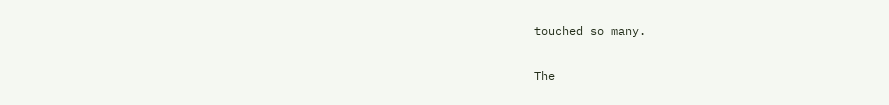touched so many.

The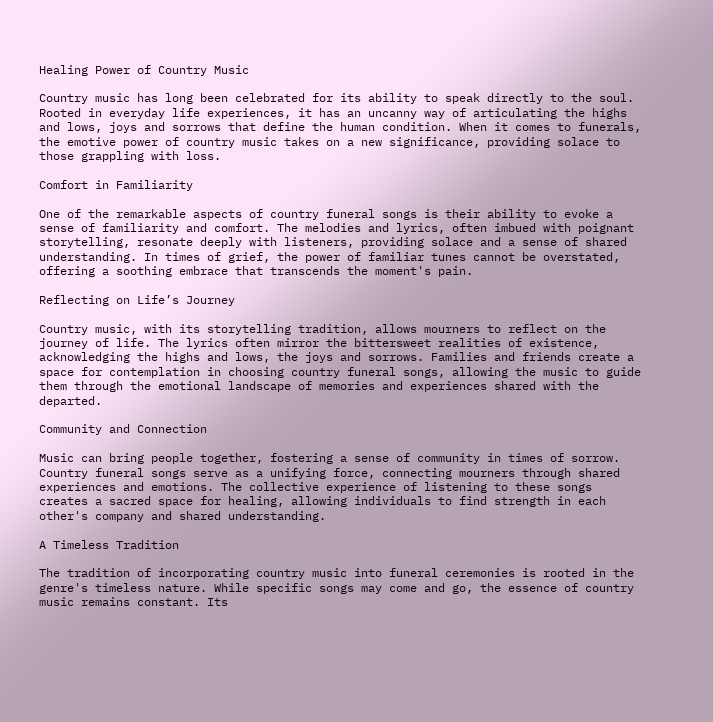Healing Power of Country Music

Country music has long been celebrated for its ability to speak directly to the soul. Rooted in everyday life experiences, it has an uncanny way of articulating the highs and lows, joys and sorrows that define the human condition. When it comes to funerals, the emotive power of country music takes on a new significance, providing solace to those grappling with loss.

Comfort in Familiarity

One of the remarkable aspects of country funeral songs is their ability to evoke a sense of familiarity and comfort. The melodies and lyrics, often imbued with poignant storytelling, resonate deeply with listeners, providing solace and a sense of shared understanding. In times of grief, the power of familiar tunes cannot be overstated, offering a soothing embrace that transcends the moment's pain.

Reflecting on Life’s Journey

Country music, with its storytelling tradition, allows mourners to reflect on the journey of life. The lyrics often mirror the bittersweet realities of existence, acknowledging the highs and lows, the joys and sorrows. Families and friends create a space for contemplation in choosing country funeral songs, allowing the music to guide them through the emotional landscape of memories and experiences shared with the departed.

Community and Connection

Music can bring people together, fostering a sense of community in times of sorrow. Country funeral songs serve as a unifying force, connecting mourners through shared experiences and emotions. The collective experience of listening to these songs creates a sacred space for healing, allowing individuals to find strength in each other's company and shared understanding.

A Timeless Tradition

The tradition of incorporating country music into funeral ceremonies is rooted in the genre's timeless nature. While specific songs may come and go, the essence of country music remains constant. Its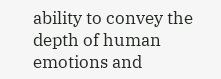ability to convey the depth of human emotions and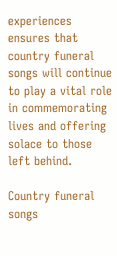experiences ensures that country funeral songs will continue to play a vital role in commemorating lives and offering solace to those left behind.

Country funeral songs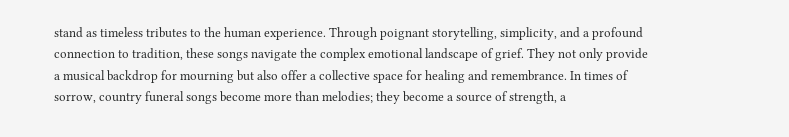stand as timeless tributes to the human experience. Through poignant storytelling, simplicity, and a profound connection to tradition, these songs navigate the complex emotional landscape of grief. They not only provide a musical backdrop for mourning but also offer a collective space for healing and remembrance. In times of sorrow, country funeral songs become more than melodies; they become a source of strength, a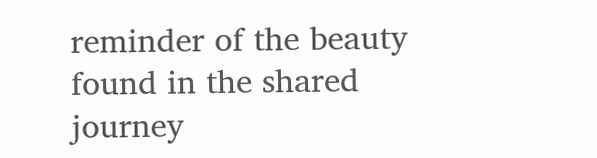reminder of the beauty found in the shared journey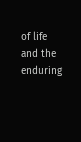of life and the enduring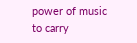power of music to carry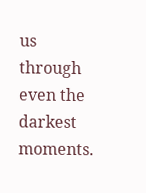us through even the darkest moments.